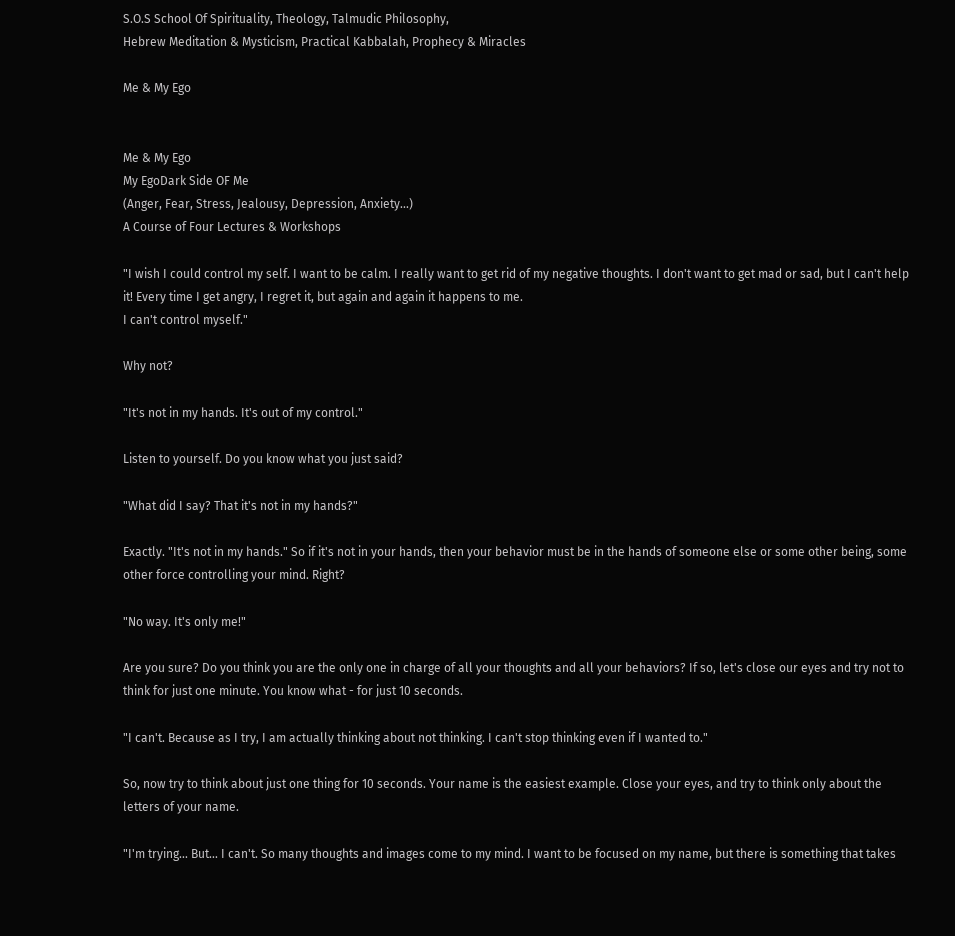S.O.S School Of Spirituality, Theology, Talmudic Philosophy,
Hebrew Meditation & Mysticism, Practical Kabbalah, Prophecy & Miracles

Me & My Ego


Me & My Ego
My EgoDark Side OF Me
(Anger, Fear, Stress, Jealousy, Depression, Anxiety...)
A Course of Four Lectures & Workshops

"I wish I could control my self. I want to be calm. I really want to get rid of my negative thoughts. I don't want to get mad or sad, but I can't help it! Every time I get angry, I regret it, but again and again it happens to me.
I can't control myself."

Why not?

"It's not in my hands. It's out of my control."

Listen to yourself. Do you know what you just said?

"What did I say? That it's not in my hands?"

Exactly. "It's not in my hands." So if it's not in your hands, then your behavior must be in the hands of someone else or some other being, some other force controlling your mind. Right?

"No way. It's only me!"

Are you sure? Do you think you are the only one in charge of all your thoughts and all your behaviors? If so, let's close our eyes and try not to think for just one minute. You know what - for just 10 seconds.

"I can't. Because as I try, I am actually thinking about not thinking. I can't stop thinking even if I wanted to."

So, now try to think about just one thing for 10 seconds. Your name is the easiest example. Close your eyes, and try to think only about the letters of your name.

"I'm trying... But... I can't. So many thoughts and images come to my mind. I want to be focused on my name, but there is something that takes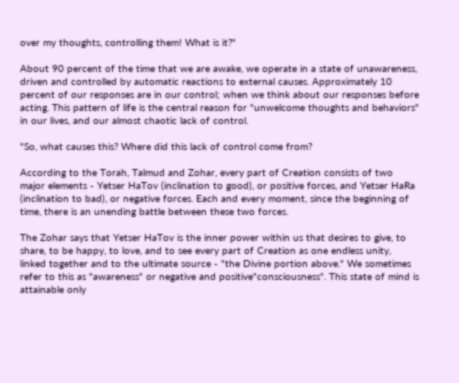over my thoughts, controlling them! What is it?"

About 90 percent of the time that we are awake, we operate in a state of unawareness, driven and controlled by automatic reactions to external causes. Approximately 10 percent of our responses are in our control; when we think about our responses before acting. This pattern of life is the central reason for "unwelcome thoughts and behaviors" in our lives, and our almost chaotic lack of control.

"So, what causes this? Where did this lack of control come from?

According to the Torah, Talmud and Zohar, every part of Creation consists of two major elements - Yetser HaTov (inclination to good), or positive forces, and Yetser HaRa (inclination to bad), or negative forces. Each and every moment, since the beginning of time, there is an unending battle between these two forces.

The Zohar says that Yetser HaTov is the inner power within us that desires to give, to share, to be happy, to love, and to see every part of Creation as one endless unity, linked together and to the ultimate source - "the Divine portion above." We sometimes refer to this as "awareness" or negative and positive"consciousness". This state of mind is attainable only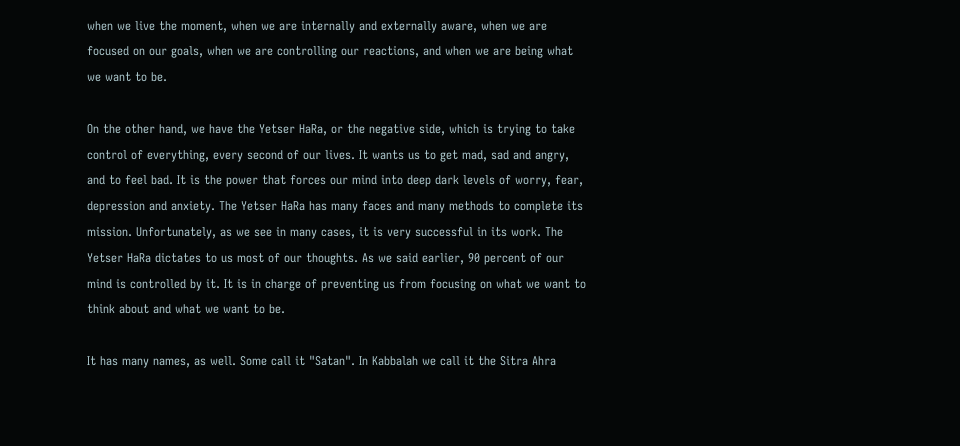when we live the moment, when we are internally and externally aware, when we are focused on our goals, when we are controlling our reactions, and when we are being what we want to be.

On the other hand, we have the Yetser HaRa, or the negative side, which is trying to take control of everything, every second of our lives. It wants us to get mad, sad and angry, and to feel bad. It is the power that forces our mind into deep dark levels of worry, fear, depression and anxiety. The Yetser HaRa has many faces and many methods to complete its mission. Unfortunately, as we see in many cases, it is very successful in its work. The Yetser HaRa dictates to us most of our thoughts. As we said earlier, 90 percent of our mind is controlled by it. It is in charge of preventing us from focusing on what we want to think about and what we want to be.

It has many names, as well. Some call it "Satan". In Kabbalah we call it the Sitra Ahra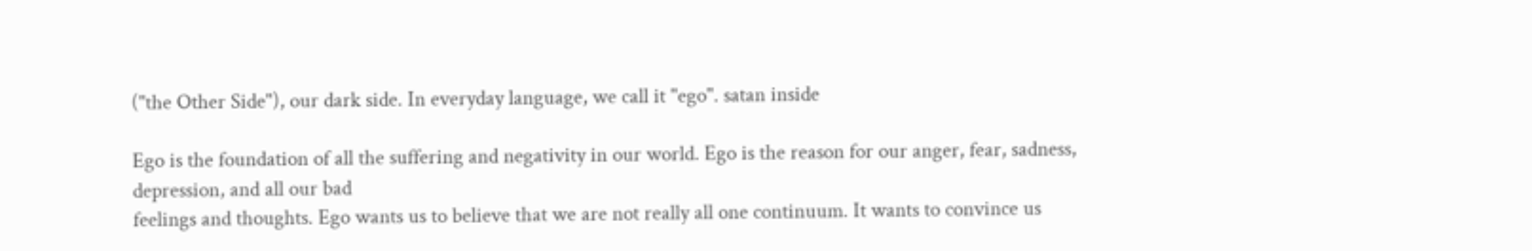("the Other Side"), our dark side. In everyday language, we call it "ego". satan inside

Ego is the foundation of all the suffering and negativity in our world. Ego is the reason for our anger, fear, sadness, depression, and all our bad
feelings and thoughts. Ego wants us to believe that we are not really all one continuum. It wants to convince us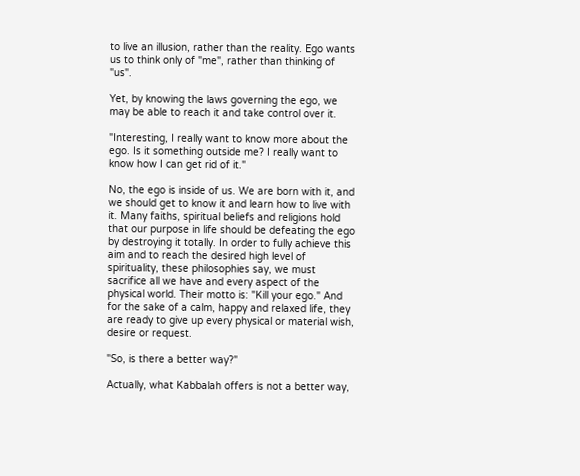to live an illusion, rather than the reality. Ego wants us to think only of "me", rather than thinking of "us".

Yet, by knowing the laws governing the ego, we may be able to reach it and take control over it.

"Interesting, I really want to know more about the ego. Is it something outside me? I really want to know how I can get rid of it."

No, the ego is inside of us. We are born with it, and we should get to know it and learn how to live with it. Many faiths, spiritual beliefs and religions hold that our purpose in life should be defeating the ego by destroying it totally. In order to fully achieve this aim and to reach the desired high level of spirituality, these philosophies say, we must sacrifice all we have and every aspect of the physical world. Their motto is: "Kill your ego." And for the sake of a calm, happy and relaxed life, they are ready to give up every physical or material wish, desire or request.

"So, is there a better way?"

Actually, what Kabbalah offers is not a better way,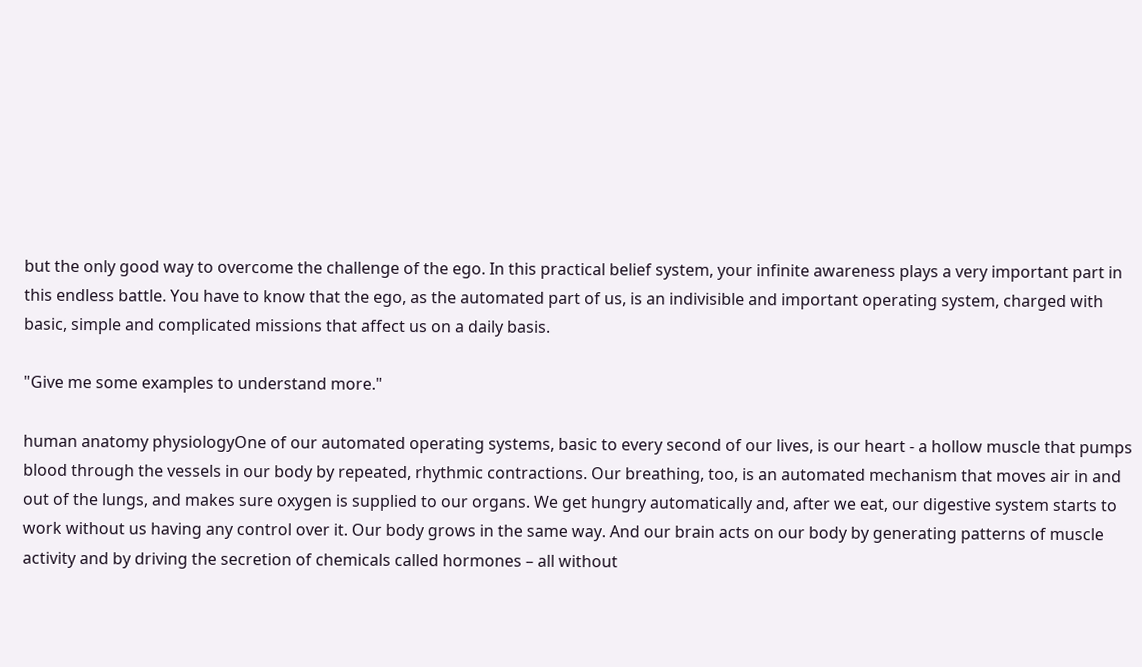but the only good way to overcome the challenge of the ego. In this practical belief system, your infinite awareness plays a very important part in this endless battle. You have to know that the ego, as the automated part of us, is an indivisible and important operating system, charged with basic, simple and complicated missions that affect us on a daily basis.

"Give me some examples to understand more."

human anatomy physiologyOne of our automated operating systems, basic to every second of our lives, is our heart - a hollow muscle that pumps blood through the vessels in our body by repeated, rhythmic contractions. Our breathing, too, is an automated mechanism that moves air in and out of the lungs, and makes sure oxygen is supplied to our organs. We get hungry automatically and, after we eat, our digestive system starts to work without us having any control over it. Our body grows in the same way. And our brain acts on our body by generating patterns of muscle activity and by driving the secretion of chemicals called hormones – all without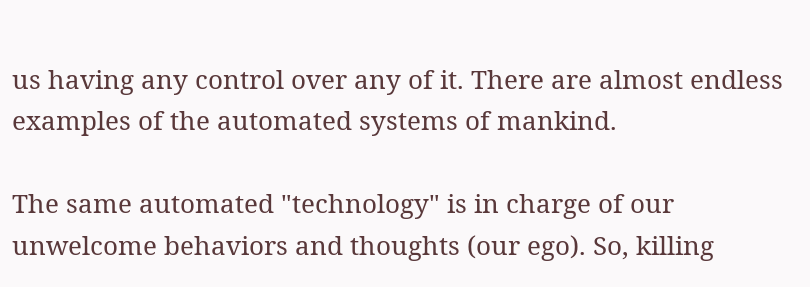us having any control over any of it. There are almost endless examples of the automated systems of mankind.

The same automated "technology" is in charge of our unwelcome behaviors and thoughts (our ego). So, killing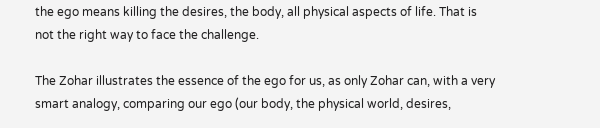the ego means killing the desires, the body, all physical aspects of life. That is not the right way to face the challenge.

The Zohar illustrates the essence of the ego for us, as only Zohar can, with a very smart analogy, comparing our ego (our body, the physical world, desires,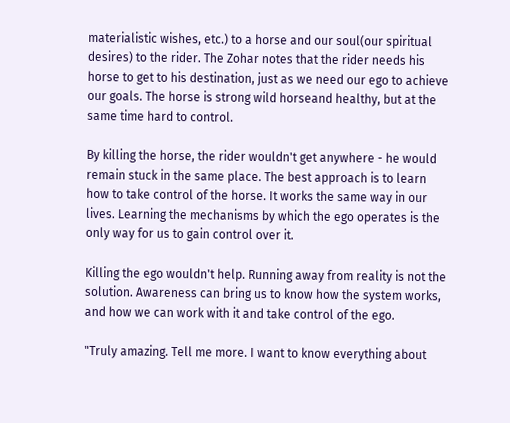materialistic wishes, etc.) to a horse and our soul(our spiritual desires) to the rider. The Zohar notes that the rider needs his horse to get to his destination, just as we need our ego to achieve our goals. The horse is strong wild horseand healthy, but at the same time hard to control.

By killing the horse, the rider wouldn't get anywhere - he would remain stuck in the same place. The best approach is to learn how to take control of the horse. It works the same way in our lives. Learning the mechanisms by which the ego operates is the only way for us to gain control over it.

Killing the ego wouldn't help. Running away from reality is not the solution. Awareness can bring us to know how the system works, and how we can work with it and take control of the ego.

"Truly amazing. Tell me more. I want to know everything about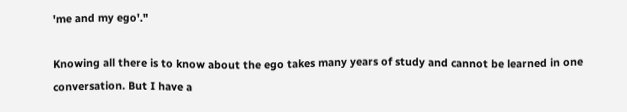'me and my ego'."

Knowing all there is to know about the ego takes many years of study and cannot be learned in one conversation. But I have a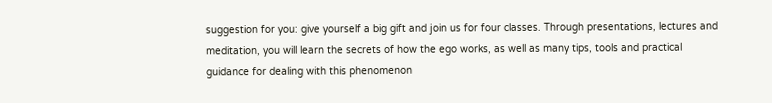suggestion for you: give yourself a big gift and join us for four classes. Through presentations, lectures and meditation, you will learn the secrets of how the ego works, as well as many tips, tools and practical guidance for dealing with this phenomenon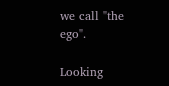we call "the ego".

Looking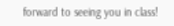forward to seeing you in class!